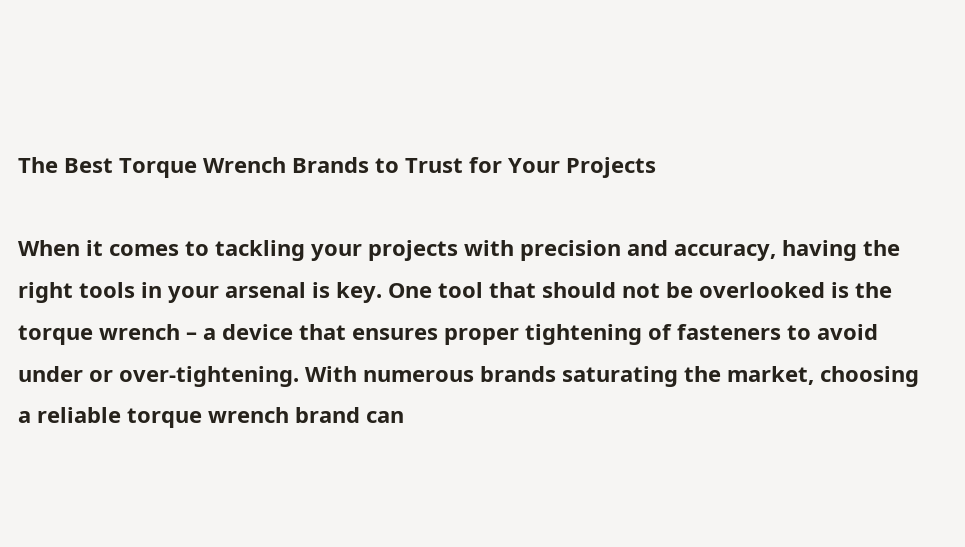The Best Torque Wrench Brands to Trust for Your Projects

When it comes to tackling your projects with precision and accuracy, having the right tools in your arsenal is key. One tool that should not be overlooked is the torque wrench – a device that ensures proper tightening of fasteners to avoid under or over-tightening. With numerous brands saturating the market, choosing a reliable torque wrench brand can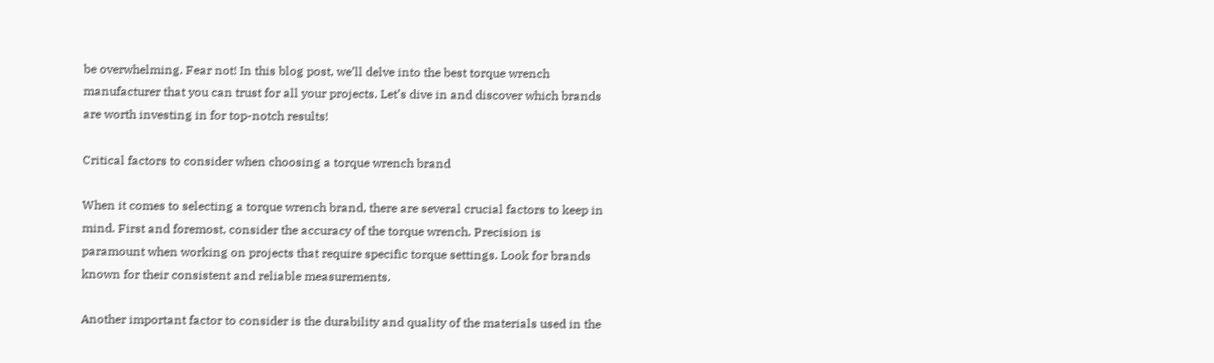be overwhelming. Fear not! In this blog post, we’ll delve into the best torque wrench manufacturer that you can trust for all your projects. Let’s dive in and discover which brands are worth investing in for top-notch results!

Critical factors to consider when choosing a torque wrench brand

When it comes to selecting a torque wrench brand, there are several crucial factors to keep in mind. First and foremost, consider the accuracy of the torque wrench. Precision is paramount when working on projects that require specific torque settings. Look for brands known for their consistent and reliable measurements.

Another important factor to consider is the durability and quality of the materials used in the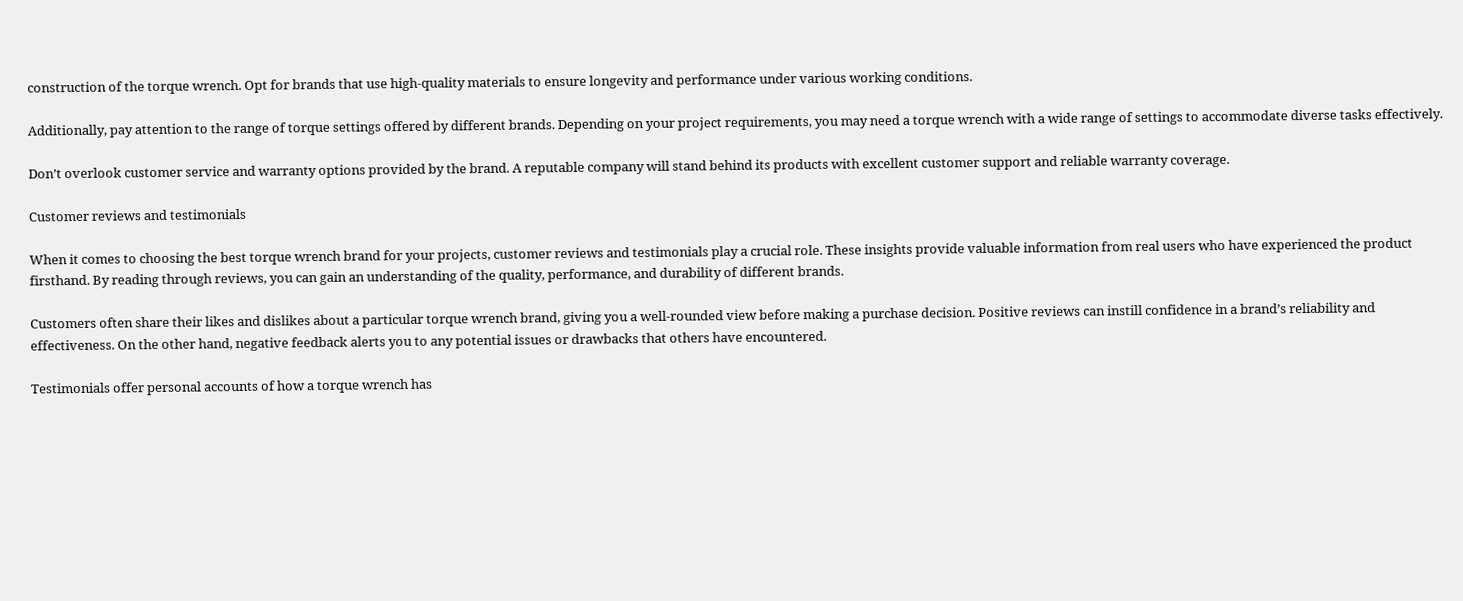construction of the torque wrench. Opt for brands that use high-quality materials to ensure longevity and performance under various working conditions.

Additionally, pay attention to the range of torque settings offered by different brands. Depending on your project requirements, you may need a torque wrench with a wide range of settings to accommodate diverse tasks effectively.

Don’t overlook customer service and warranty options provided by the brand. A reputable company will stand behind its products with excellent customer support and reliable warranty coverage.

Customer reviews and testimonials

When it comes to choosing the best torque wrench brand for your projects, customer reviews and testimonials play a crucial role. These insights provide valuable information from real users who have experienced the product firsthand. By reading through reviews, you can gain an understanding of the quality, performance, and durability of different brands.

Customers often share their likes and dislikes about a particular torque wrench brand, giving you a well-rounded view before making a purchase decision. Positive reviews can instill confidence in a brand’s reliability and effectiveness. On the other hand, negative feedback alerts you to any potential issues or drawbacks that others have encountered.

Testimonials offer personal accounts of how a torque wrench has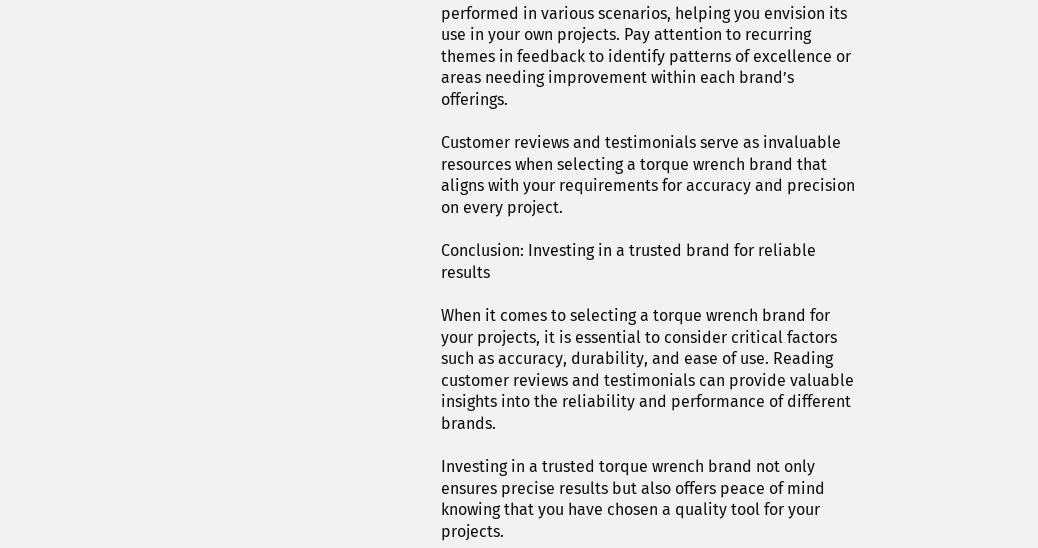performed in various scenarios, helping you envision its use in your own projects. Pay attention to recurring themes in feedback to identify patterns of excellence or areas needing improvement within each brand’s offerings.

Customer reviews and testimonials serve as invaluable resources when selecting a torque wrench brand that aligns with your requirements for accuracy and precision on every project.

Conclusion: Investing in a trusted brand for reliable results

When it comes to selecting a torque wrench brand for your projects, it is essential to consider critical factors such as accuracy, durability, and ease of use. Reading customer reviews and testimonials can provide valuable insights into the reliability and performance of different brands.

Investing in a trusted torque wrench brand not only ensures precise results but also offers peace of mind knowing that you have chosen a quality tool for your projects.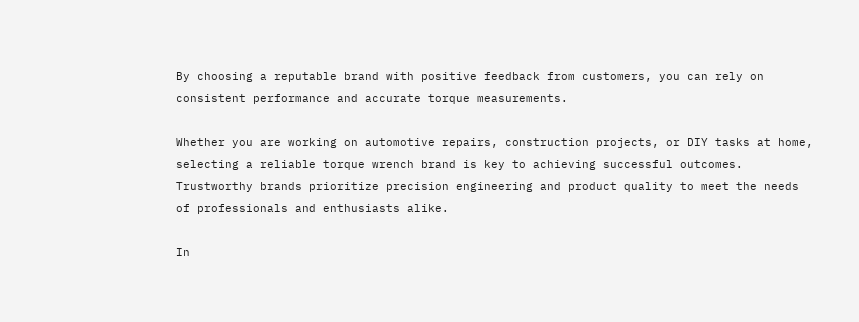By choosing a reputable brand with positive feedback from customers, you can rely on consistent performance and accurate torque measurements.

Whether you are working on automotive repairs, construction projects, or DIY tasks at home, selecting a reliable torque wrench brand is key to achieving successful outcomes. Trustworthy brands prioritize precision engineering and product quality to meet the needs of professionals and enthusiasts alike.

In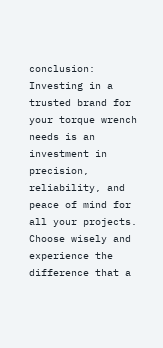conclusion: Investing in a trusted brand for your torque wrench needs is an investment in precision, reliability, and peace of mind for all your projects. Choose wisely and experience the difference that a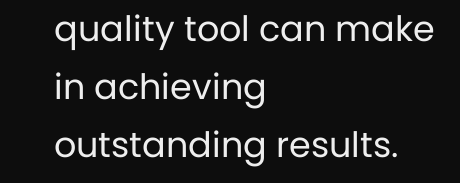quality tool can make in achieving outstanding results.